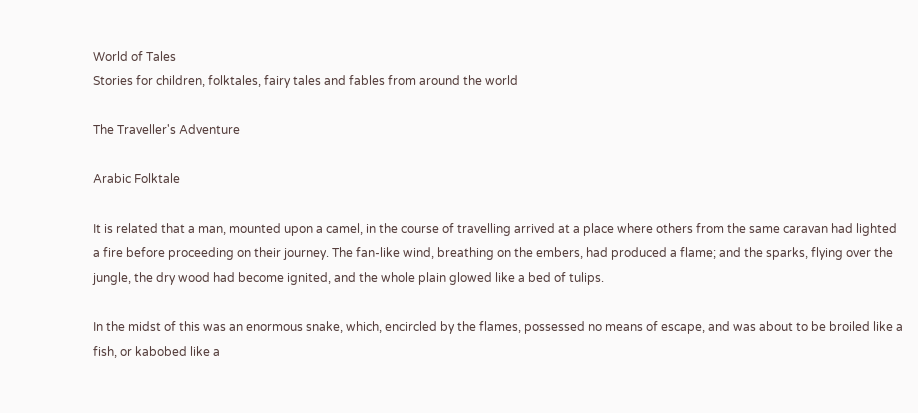World of Tales
Stories for children, folktales, fairy tales and fables from around the world

The Traveller's Adventure

Arabic Folktale

It is related that a man, mounted upon a camel, in the course of travelling arrived at a place where others from the same caravan had lighted a fire before proceeding on their journey. The fan-like wind, breathing on the embers, had produced a flame; and the sparks, flying over the jungle, the dry wood had become ignited, and the whole plain glowed like a bed of tulips.

In the midst of this was an enormous snake, which, encircled by the flames, possessed no means of escape, and was about to be broiled like a fish, or kabobed like a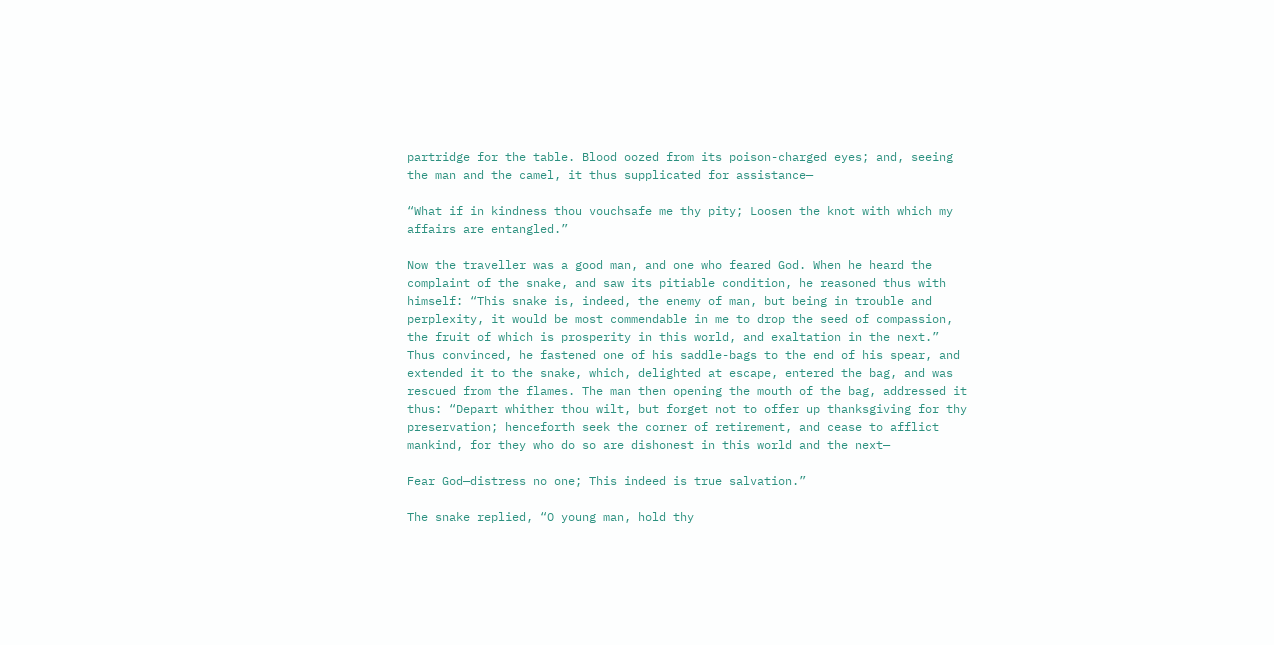partridge for the table. Blood oozed from its poison-charged eyes; and, seeing the man and the camel, it thus supplicated for assistance—

“What if in kindness thou vouchsafe me thy pity; Loosen the knot with which my affairs are entangled.”

Now the traveller was a good man, and one who feared God. When he heard the complaint of the snake, and saw its pitiable condition, he reasoned thus with himself: “This snake is, indeed, the enemy of man, but being in trouble and perplexity, it would be most commendable in me to drop the seed of compassion, the fruit of which is prosperity in this world, and exaltation in the next.” Thus convinced, he fastened one of his saddle-bags to the end of his spear, and extended it to the snake, which, delighted at escape, entered the bag, and was rescued from the flames. The man then opening the mouth of the bag, addressed it thus: “Depart whither thou wilt, but forget not to offer up thanksgiving for thy preservation; henceforth seek the corner of retirement, and cease to afflict mankind, for they who do so are dishonest in this world and the next—

Fear God—distress no one; This indeed is true salvation.”

The snake replied, “O young man, hold thy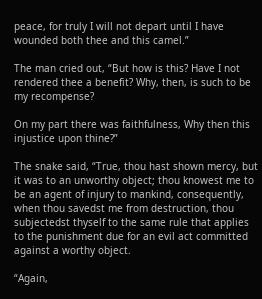peace, for truly I will not depart until I have wounded both thee and this camel.”

The man cried out, “But how is this? Have I not rendered thee a benefit? Why, then, is such to be my recompense?

On my part there was faithfulness, Why then this injustice upon thine?”

The snake said, “True, thou hast shown mercy, but it was to an unworthy object; thou knowest me to be an agent of injury to mankind, consequently, when thou savedst me from destruction, thou subjectedst thyself to the same rule that applies to the punishment due for an evil act committed against a worthy object.

“Again,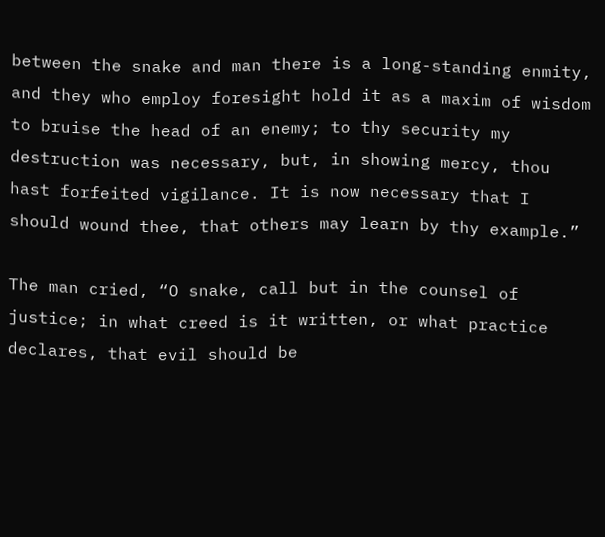between the snake and man there is a long-standing enmity, and they who employ foresight hold it as a maxim of wisdom to bruise the head of an enemy; to thy security my destruction was necessary, but, in showing mercy, thou hast forfeited vigilance. It is now necessary that I should wound thee, that others may learn by thy example.”

The man cried, “O snake, call but in the counsel of justice; in what creed is it written, or what practice declares, that evil should be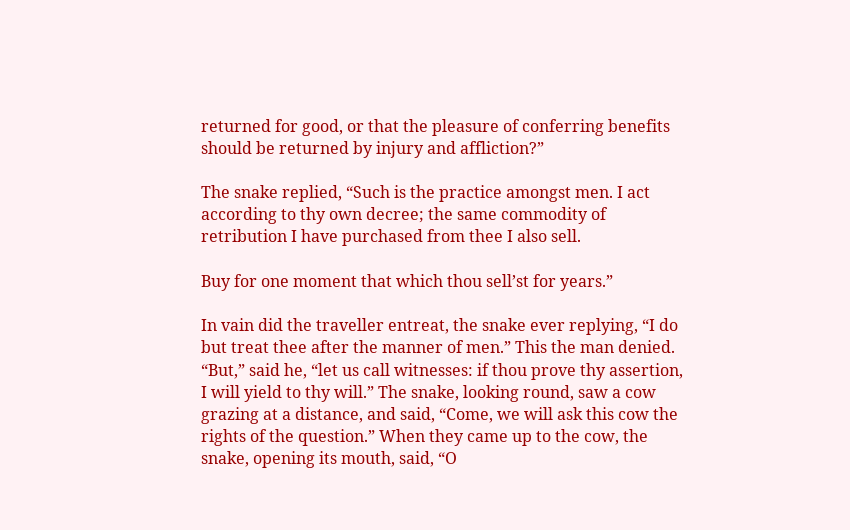returned for good, or that the pleasure of conferring benefits should be returned by injury and affliction?”

The snake replied, “Such is the practice amongst men. I act according to thy own decree; the same commodity of retribution I have purchased from thee I also sell.

Buy for one moment that which thou sell’st for years.”

In vain did the traveller entreat, the snake ever replying, “I do but treat thee after the manner of men.” This the man denied. “But,” said he, “let us call witnesses: if thou prove thy assertion, I will yield to thy will.” The snake, looking round, saw a cow grazing at a distance, and said, “Come, we will ask this cow the rights of the question.” When they came up to the cow, the snake, opening its mouth, said, “O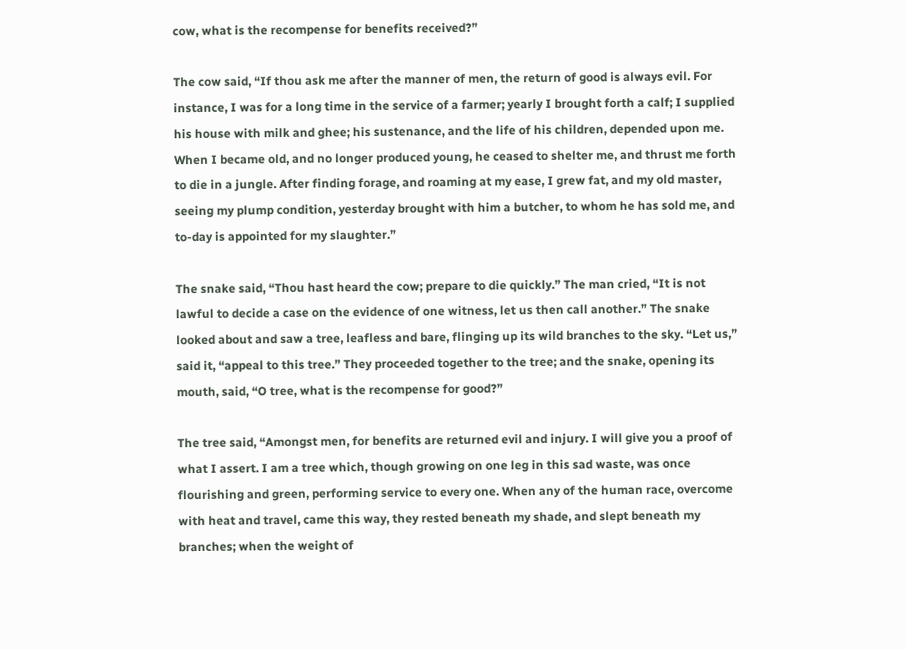cow, what is the recompense for benefits received?”

The cow said, “If thou ask me after the manner of men, the return of good is always evil. For instance, I was for a long time in the service of a farmer; yearly I brought forth a calf; I supplied his house with milk and ghee; his sustenance, and the life of his children, depended upon me. When I became old, and no longer produced young, he ceased to shelter me, and thrust me forth to die in a jungle. After finding forage, and roaming at my ease, I grew fat, and my old master, seeing my plump condition, yesterday brought with him a butcher, to whom he has sold me, and to-day is appointed for my slaughter.”

The snake said, “Thou hast heard the cow; prepare to die quickly.” The man cried, “It is not lawful to decide a case on the evidence of one witness, let us then call another.” The snake looked about and saw a tree, leafless and bare, flinging up its wild branches to the sky. “Let us,” said it, “appeal to this tree.” They proceeded together to the tree; and the snake, opening its mouth, said, “O tree, what is the recompense for good?”

The tree said, “Amongst men, for benefits are returned evil and injury. I will give you a proof of what I assert. I am a tree which, though growing on one leg in this sad waste, was once flourishing and green, performing service to every one. When any of the human race, overcome with heat and travel, came this way, they rested beneath my shade, and slept beneath my branches; when the weight of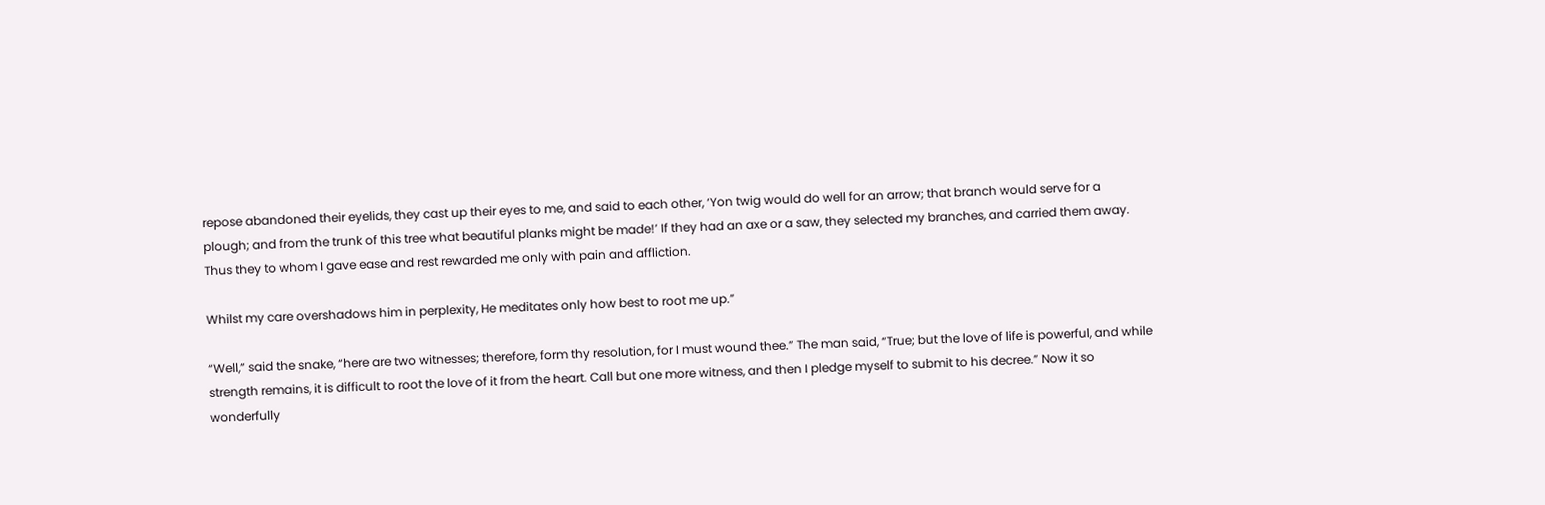repose abandoned their eyelids, they cast up their eyes to me, and said to each other, ‘Yon twig would do well for an arrow; that branch would serve for a plough; and from the trunk of this tree what beautiful planks might be made!’ If they had an axe or a saw, they selected my branches, and carried them away. Thus they to whom I gave ease and rest rewarded me only with pain and affliction.

Whilst my care overshadows him in perplexity, He meditates only how best to root me up.”

“Well,” said the snake, “here are two witnesses; therefore, form thy resolution, for I must wound thee.” The man said, “True; but the love of life is powerful, and while strength remains, it is difficult to root the love of it from the heart. Call but one more witness, and then I pledge myself to submit to his decree.” Now it so wonderfully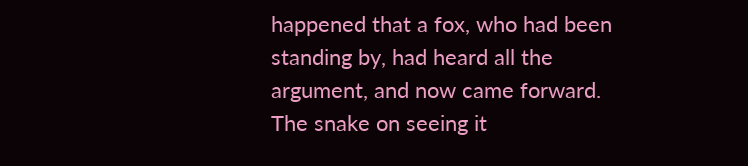happened that a fox, who had been standing by, had heard all the argument, and now came forward. The snake on seeing it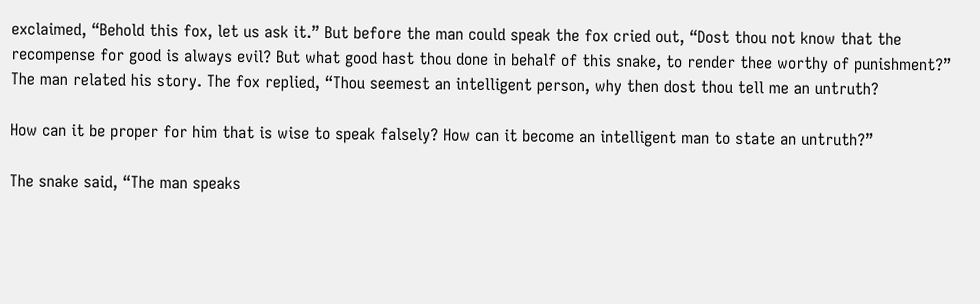exclaimed, “Behold this fox, let us ask it.” But before the man could speak the fox cried out, “Dost thou not know that the recompense for good is always evil? But what good hast thou done in behalf of this snake, to render thee worthy of punishment?” The man related his story. The fox replied, “Thou seemest an intelligent person, why then dost thou tell me an untruth?

How can it be proper for him that is wise to speak falsely? How can it become an intelligent man to state an untruth?”

The snake said, “The man speaks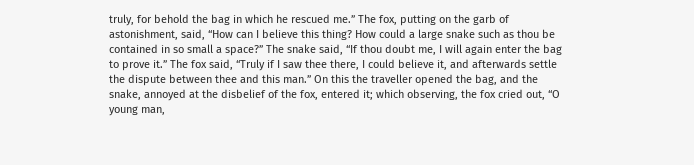truly, for behold the bag in which he rescued me.” The fox, putting on the garb of astonishment, said, “How can I believe this thing? How could a large snake such as thou be contained in so small a space?” The snake said, “If thou doubt me, I will again enter the bag to prove it.” The fox said, “Truly if I saw thee there, I could believe it, and afterwards settle the dispute between thee and this man.” On this the traveller opened the bag, and the snake, annoyed at the disbelief of the fox, entered it; which observing, the fox cried out, “O young man,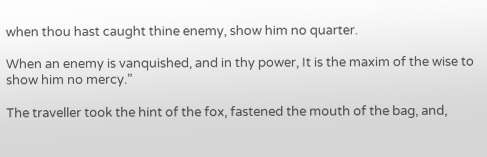when thou hast caught thine enemy, show him no quarter.

When an enemy is vanquished, and in thy power, It is the maxim of the wise to show him no mercy.”

The traveller took the hint of the fox, fastened the mouth of the bag, and,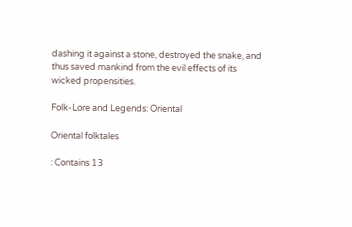dashing it against a stone, destroyed the snake, and thus saved mankind from the evil effects of its wicked propensities.

Folk-Lore and Legends: Oriental

Oriental folktales

: Contains 13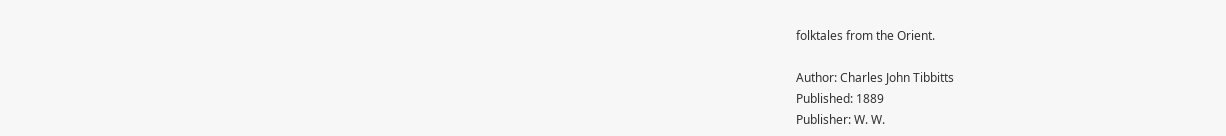folktales from the Orient.

Author: Charles John Tibbitts
Published: 1889
Publisher: W. W.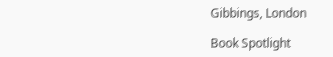Gibbings, London

Book Spotlight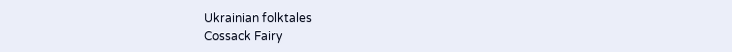Ukrainian folktales
Cossack Fairy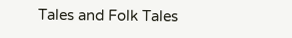Tales and Folk Tales